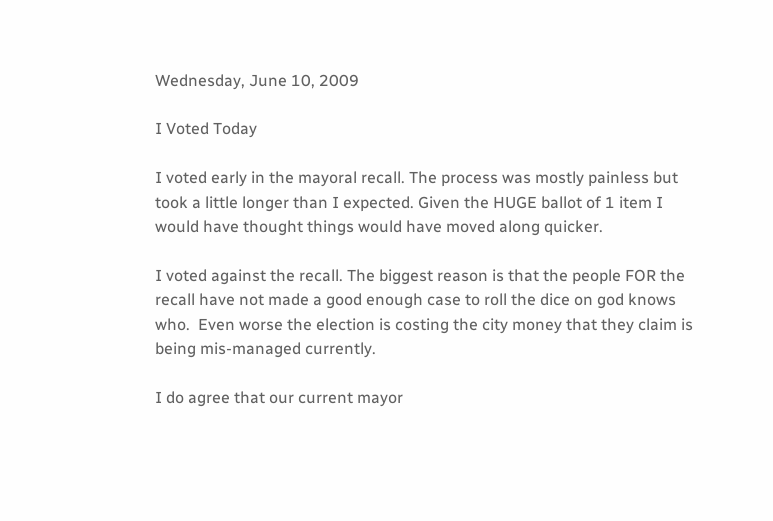Wednesday, June 10, 2009

I Voted Today

I voted early in the mayoral recall. The process was mostly painless but took a little longer than I expected. Given the HUGE ballot of 1 item I would have thought things would have moved along quicker.

I voted against the recall. The biggest reason is that the people FOR the recall have not made a good enough case to roll the dice on god knows who.  Even worse the election is costing the city money that they claim is being mis-managed currently.

I do agree that our current mayor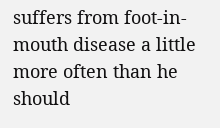suffers from foot-in-mouth disease a little more often than he should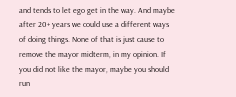and tends to let ego get in the way. And maybe after 20+ years we could use a different ways of doing things. None of that is just cause to remove the mayor midterm, in my opinion. If you did not like the mayor, maybe you should run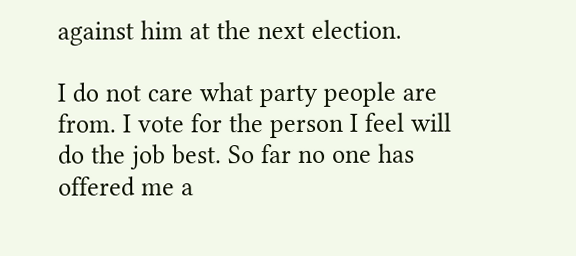against him at the next election.

I do not care what party people are from. I vote for the person I feel will do the job best. So far no one has offered me a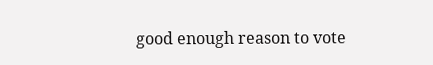good enough reason to vote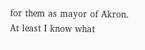for them as mayor of Akron. At least I know what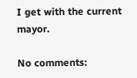I get with the current mayor.

No comments: